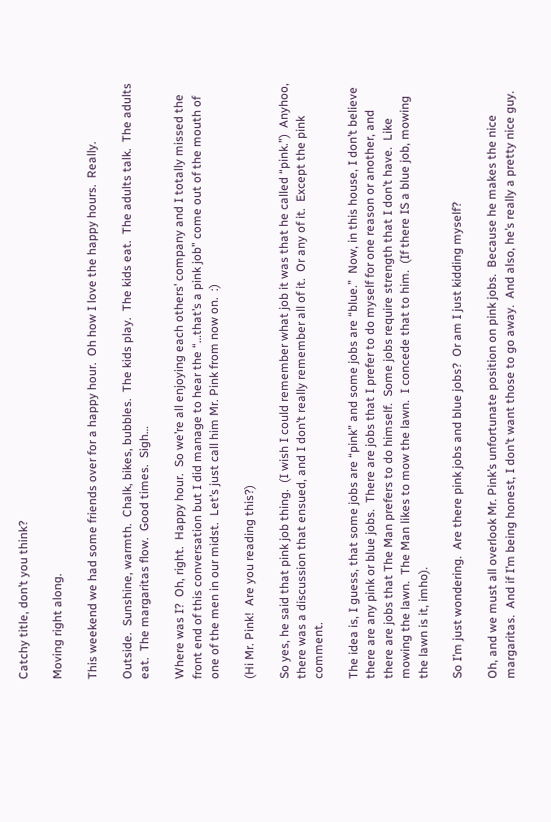Catchy title, don’t you think?

Moving right along.

This weekend we had some friends over for a happy hour.  Oh how I love the happy hours.  Really.

Outside.  Sunshine, warmth.  Chalk, bikes, bubbles.  The kids play.  The kids eat.  The adults talk.  The adults eat.  The margaritas flow.  Good times.  Sigh…

Where was I?  Oh, right.  Happy hour.  So we’re all enjoying each others’ company and I totally missed the front end of this conversation but I did manage to hear the “…that’s a pink job” come out of the mouth of one of the men in our midst.  Let’s just call him Mr. Pink from now on.  :)

(Hi Mr. Pink!  Are you reading this?)

So yes, he said that pink job thing.  (I wish I could remember what job it was that he called “pink.”)  Anyhoo, there was a discussion that ensued, and I don’t really remember all of it.  Or any of it.  Except the pink comment.

The idea is, I guess, that some jobs are “pink” and some jobs are “blue.”  Now, in this house, I don’t believe there are any pink or blue jobs.  There are jobs that I prefer to do myself for one reason or another, and there are jobs that The Man prefers to do himself.  Some jobs require strength that I don’t have.  Like mowing the lawn.  The Man likes to mow the lawn.  I concede that to him.  (If there IS a blue job, mowing the lawn is it, imho).

So I’m just wondering.  Are there pink jobs and blue jobs?  Or am I just kidding myself?

Oh, and we must all overlook Mr. Pink’s unfortunate position on pink jobs.  Because he makes the nice margaritas.  And if I’m being honest, I don’t want those to go away.  And also, he’s really a pretty nice guy.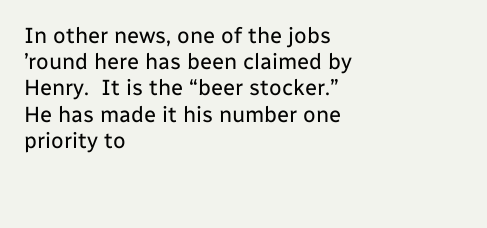In other news, one of the jobs ’round here has been claimed by Henry.  It is the “beer stocker.”  He has made it his number one priority to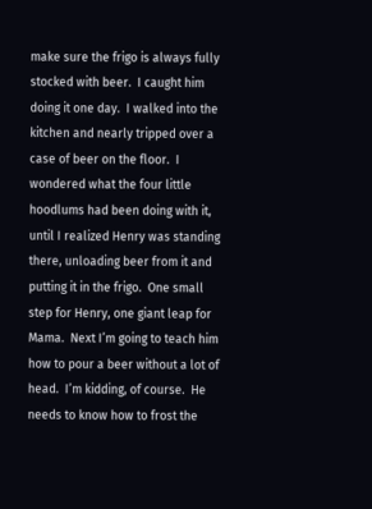make sure the frigo is always fully stocked with beer.  I caught him doing it one day.  I walked into the kitchen and nearly tripped over a case of beer on the floor.  I wondered what the four little hoodlums had been doing with it, until I realized Henry was standing there, unloading beer from it and putting it in the frigo.  One small step for Henry, one giant leap for Mama.  Next I’m going to teach him how to pour a beer without a lot of head.  I’m kidding, of course.  He needs to know how to frost the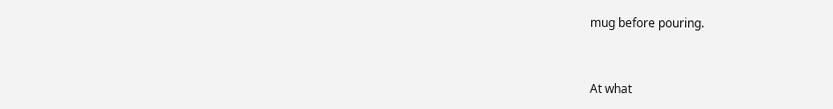mug before pouring.


At what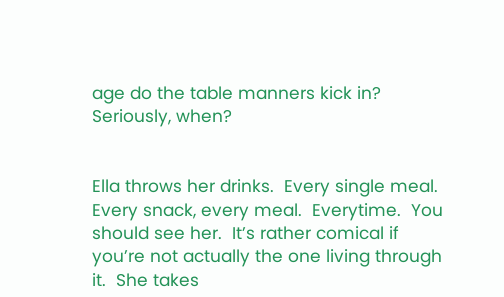age do the table manners kick in?  Seriously, when?


Ella throws her drinks.  Every single meal.  Every snack, every meal.  Everytime.  You should see her.  It’s rather comical if you’re not actually the one living through it.  She takes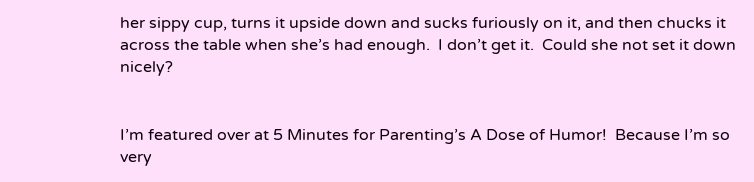her sippy cup, turns it upside down and sucks furiously on it, and then chucks it across the table when she’s had enough.  I don’t get it.  Could she not set it down nicely?


I’m featured over at 5 Minutes for Parenting’s A Dose of Humor!  Because I’m so very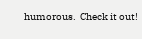humorous.  Check it out!